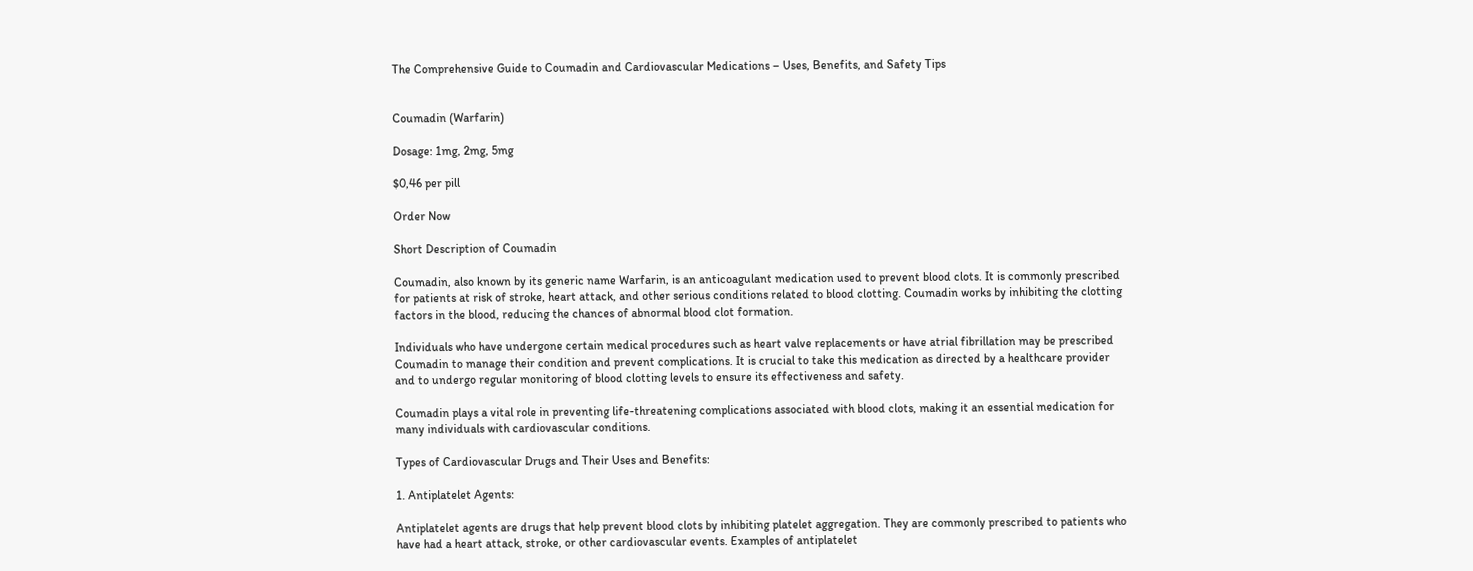The Comprehensive Guide to Coumadin and Cardiovascular Medications – Uses, Benefits, and Safety Tips


Coumadin (Warfarin)

Dosage: 1mg, 2mg, 5mg

$0,46 per pill

Order Now

Short Description of Coumadin

Coumadin, also known by its generic name Warfarin, is an anticoagulant medication used to prevent blood clots. It is commonly prescribed for patients at risk of stroke, heart attack, and other serious conditions related to blood clotting. Coumadin works by inhibiting the clotting factors in the blood, reducing the chances of abnormal blood clot formation.

Individuals who have undergone certain medical procedures such as heart valve replacements or have atrial fibrillation may be prescribed Coumadin to manage their condition and prevent complications. It is crucial to take this medication as directed by a healthcare provider and to undergo regular monitoring of blood clotting levels to ensure its effectiveness and safety.

Coumadin plays a vital role in preventing life-threatening complications associated with blood clots, making it an essential medication for many individuals with cardiovascular conditions.

Types of Cardiovascular Drugs and Their Uses and Benefits:

1. Antiplatelet Agents:

Antiplatelet agents are drugs that help prevent blood clots by inhibiting platelet aggregation. They are commonly prescribed to patients who have had a heart attack, stroke, or other cardiovascular events. Examples of antiplatelet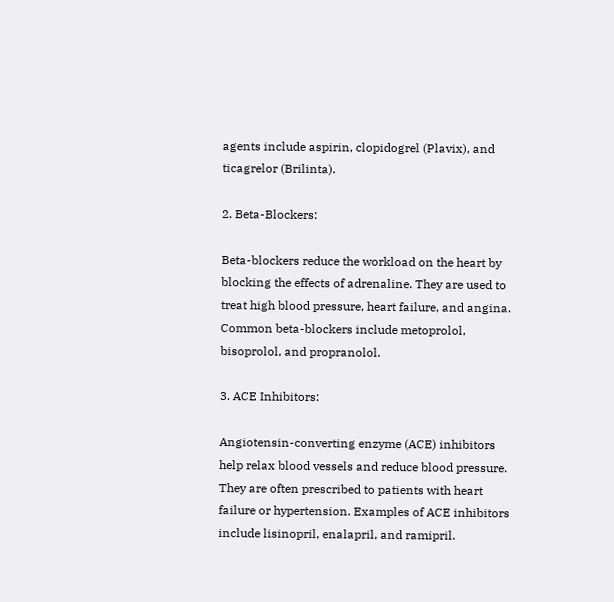agents include aspirin, clopidogrel (Plavix), and ticagrelor (Brilinta).

2. Beta-Blockers:

Beta-blockers reduce the workload on the heart by blocking the effects of adrenaline. They are used to treat high blood pressure, heart failure, and angina. Common beta-blockers include metoprolol, bisoprolol, and propranolol.

3. ACE Inhibitors:

Angiotensin-converting enzyme (ACE) inhibitors help relax blood vessels and reduce blood pressure. They are often prescribed to patients with heart failure or hypertension. Examples of ACE inhibitors include lisinopril, enalapril, and ramipril.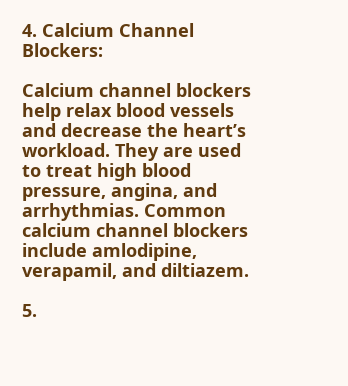4. Calcium Channel Blockers:

Calcium channel blockers help relax blood vessels and decrease the heart’s workload. They are used to treat high blood pressure, angina, and arrhythmias. Common calcium channel blockers include amlodipine, verapamil, and diltiazem.

5.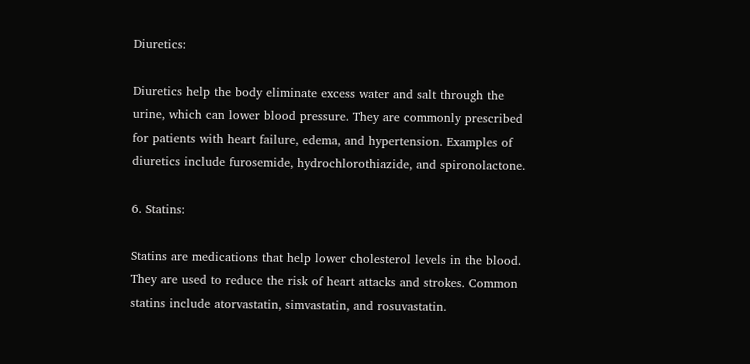Diuretics:

Diuretics help the body eliminate excess water and salt through the urine, which can lower blood pressure. They are commonly prescribed for patients with heart failure, edema, and hypertension. Examples of diuretics include furosemide, hydrochlorothiazide, and spironolactone.

6. Statins:

Statins are medications that help lower cholesterol levels in the blood. They are used to reduce the risk of heart attacks and strokes. Common statins include atorvastatin, simvastatin, and rosuvastatin.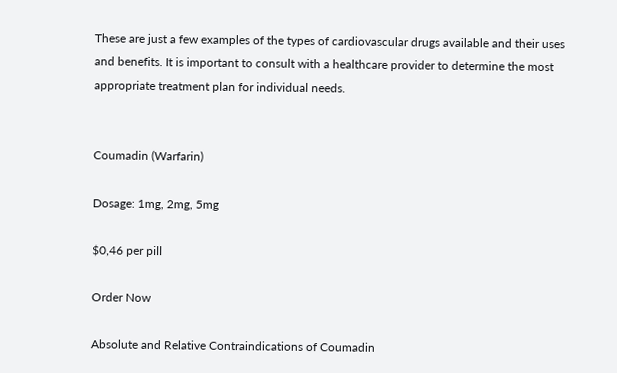These are just a few examples of the types of cardiovascular drugs available and their uses and benefits. It is important to consult with a healthcare provider to determine the most appropriate treatment plan for individual needs.


Coumadin (Warfarin)

Dosage: 1mg, 2mg, 5mg

$0,46 per pill

Order Now

Absolute and Relative Contraindications of Coumadin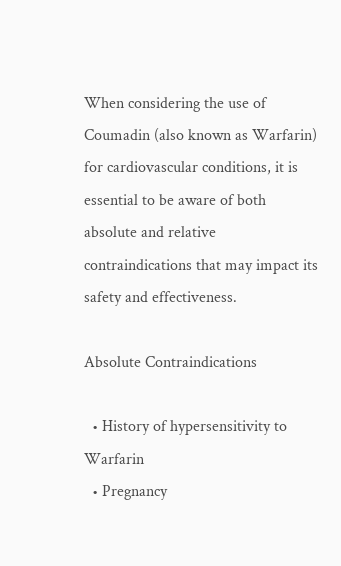When considering the use of Coumadin (also known as Warfarin) for cardiovascular conditions, it is essential to be aware of both absolute and relative contraindications that may impact its safety and effectiveness.

Absolute Contraindications

  • History of hypersensitivity to Warfarin
  • Pregnancy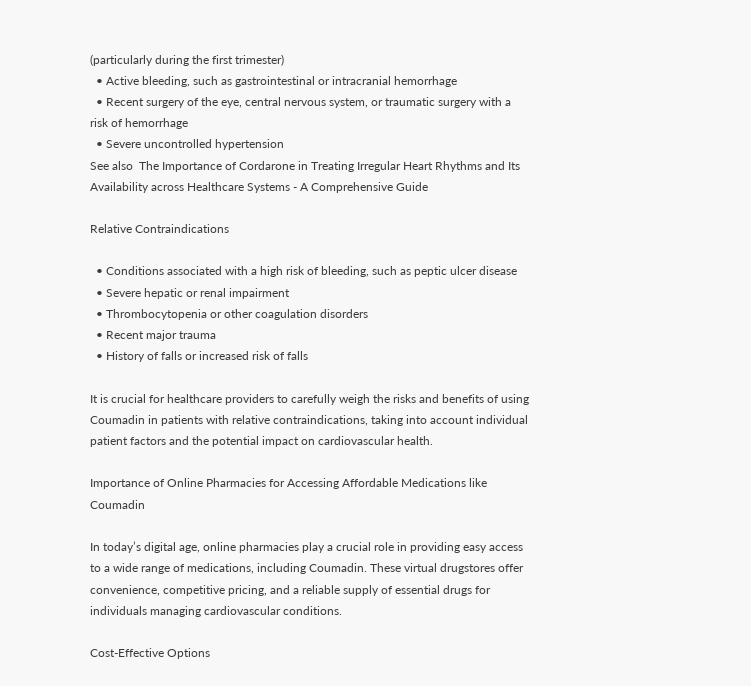(particularly during the first trimester)
  • Active bleeding, such as gastrointestinal or intracranial hemorrhage
  • Recent surgery of the eye, central nervous system, or traumatic surgery with a risk of hemorrhage
  • Severe uncontrolled hypertension
See also  The Importance of Cordarone in Treating Irregular Heart Rhythms and Its Availability across Healthcare Systems - A Comprehensive Guide

Relative Contraindications

  • Conditions associated with a high risk of bleeding, such as peptic ulcer disease
  • Severe hepatic or renal impairment
  • Thrombocytopenia or other coagulation disorders
  • Recent major trauma
  • History of falls or increased risk of falls

It is crucial for healthcare providers to carefully weigh the risks and benefits of using Coumadin in patients with relative contraindications, taking into account individual patient factors and the potential impact on cardiovascular health.

Importance of Online Pharmacies for Accessing Affordable Medications like Coumadin

In today’s digital age, online pharmacies play a crucial role in providing easy access to a wide range of medications, including Coumadin. These virtual drugstores offer convenience, competitive pricing, and a reliable supply of essential drugs for individuals managing cardiovascular conditions.

Cost-Effective Options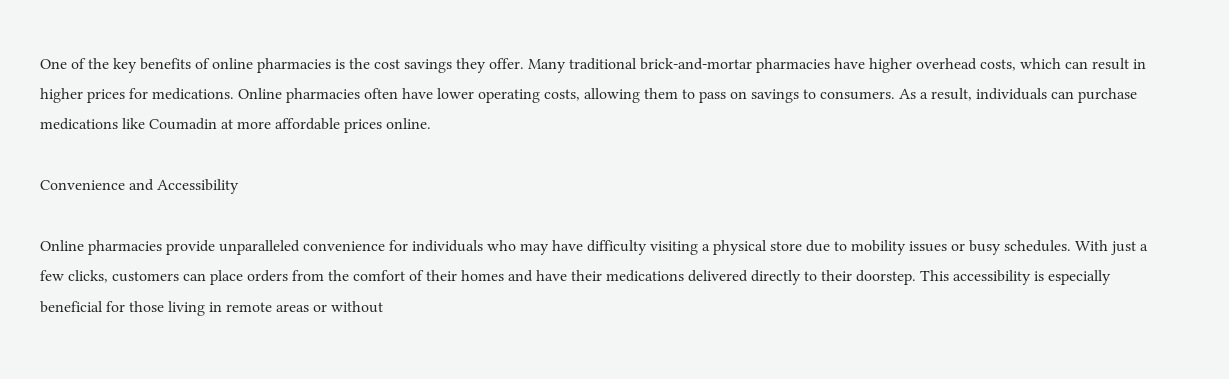One of the key benefits of online pharmacies is the cost savings they offer. Many traditional brick-and-mortar pharmacies have higher overhead costs, which can result in higher prices for medications. Online pharmacies often have lower operating costs, allowing them to pass on savings to consumers. As a result, individuals can purchase medications like Coumadin at more affordable prices online.

Convenience and Accessibility

Online pharmacies provide unparalleled convenience for individuals who may have difficulty visiting a physical store due to mobility issues or busy schedules. With just a few clicks, customers can place orders from the comfort of their homes and have their medications delivered directly to their doorstep. This accessibility is especially beneficial for those living in remote areas or without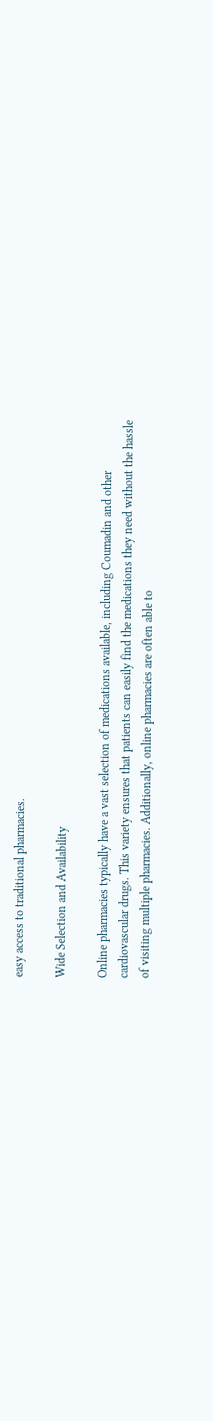easy access to traditional pharmacies.

Wide Selection and Availability

Online pharmacies typically have a vast selection of medications available, including Coumadin and other cardiovascular drugs. This variety ensures that patients can easily find the medications they need without the hassle of visiting multiple pharmacies. Additionally, online pharmacies are often able to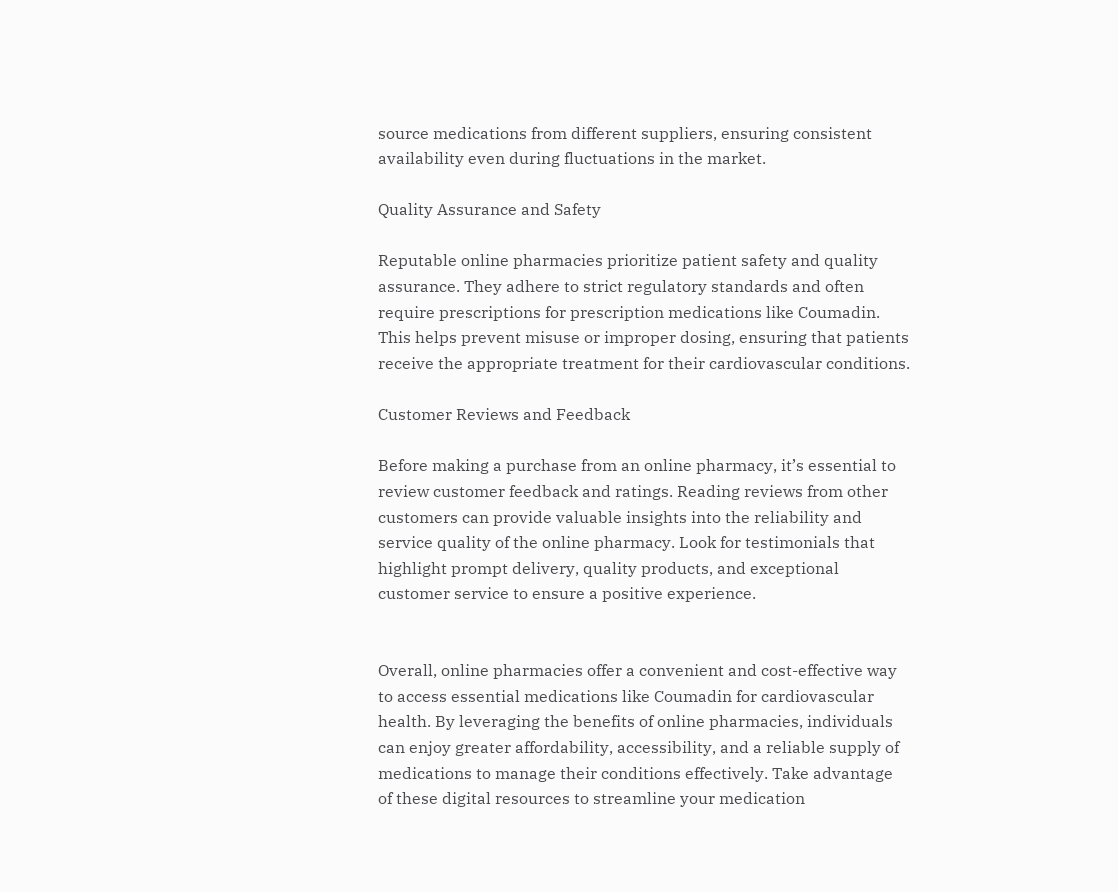source medications from different suppliers, ensuring consistent availability even during fluctuations in the market.

Quality Assurance and Safety

Reputable online pharmacies prioritize patient safety and quality assurance. They adhere to strict regulatory standards and often require prescriptions for prescription medications like Coumadin. This helps prevent misuse or improper dosing, ensuring that patients receive the appropriate treatment for their cardiovascular conditions.

Customer Reviews and Feedback

Before making a purchase from an online pharmacy, it’s essential to review customer feedback and ratings. Reading reviews from other customers can provide valuable insights into the reliability and service quality of the online pharmacy. Look for testimonials that highlight prompt delivery, quality products, and exceptional customer service to ensure a positive experience.


Overall, online pharmacies offer a convenient and cost-effective way to access essential medications like Coumadin for cardiovascular health. By leveraging the benefits of online pharmacies, individuals can enjoy greater affordability, accessibility, and a reliable supply of medications to manage their conditions effectively. Take advantage of these digital resources to streamline your medication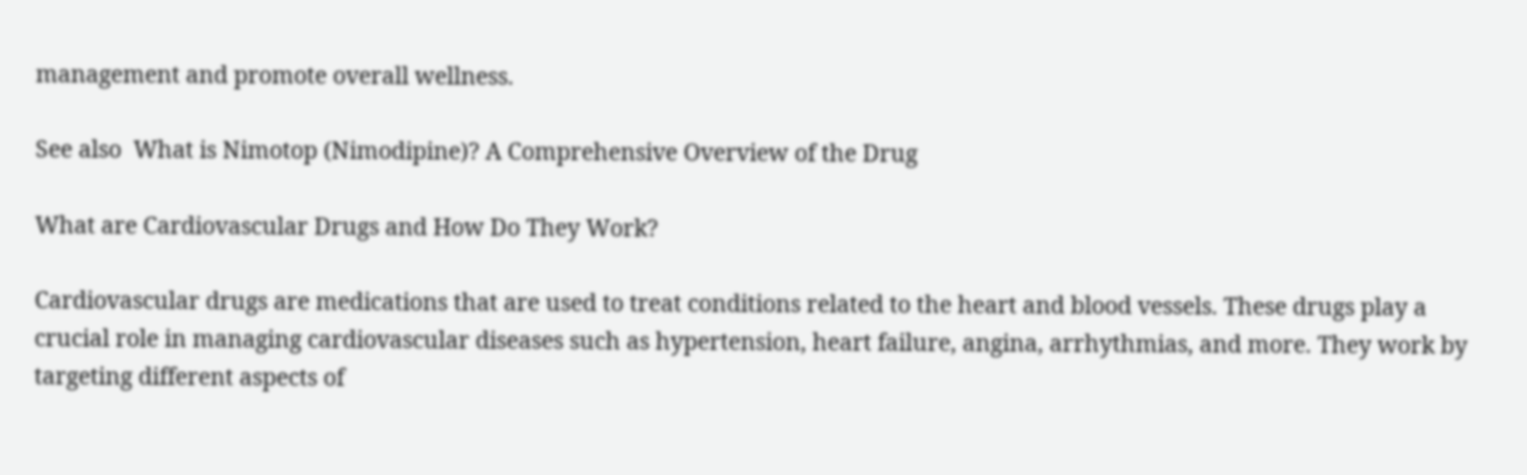management and promote overall wellness.

See also  What is Nimotop (Nimodipine)? A Comprehensive Overview of the Drug

What are Cardiovascular Drugs and How Do They Work?

Cardiovascular drugs are medications that are used to treat conditions related to the heart and blood vessels. These drugs play a crucial role in managing cardiovascular diseases such as hypertension, heart failure, angina, arrhythmias, and more. They work by targeting different aspects of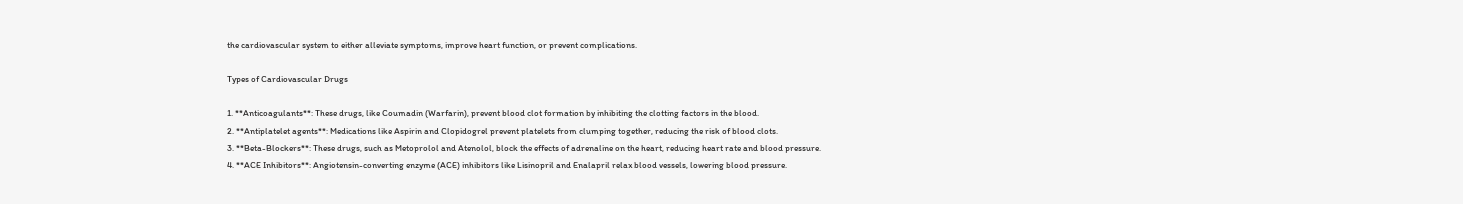the cardiovascular system to either alleviate symptoms, improve heart function, or prevent complications.

Types of Cardiovascular Drugs

1. **Anticoagulants**: These drugs, like Coumadin (Warfarin), prevent blood clot formation by inhibiting the clotting factors in the blood.
2. **Antiplatelet agents**: Medications like Aspirin and Clopidogrel prevent platelets from clumping together, reducing the risk of blood clots.
3. **Beta-Blockers**: These drugs, such as Metoprolol and Atenolol, block the effects of adrenaline on the heart, reducing heart rate and blood pressure.
4. **ACE Inhibitors**: Angiotensin-converting enzyme (ACE) inhibitors like Lisinopril and Enalapril relax blood vessels, lowering blood pressure.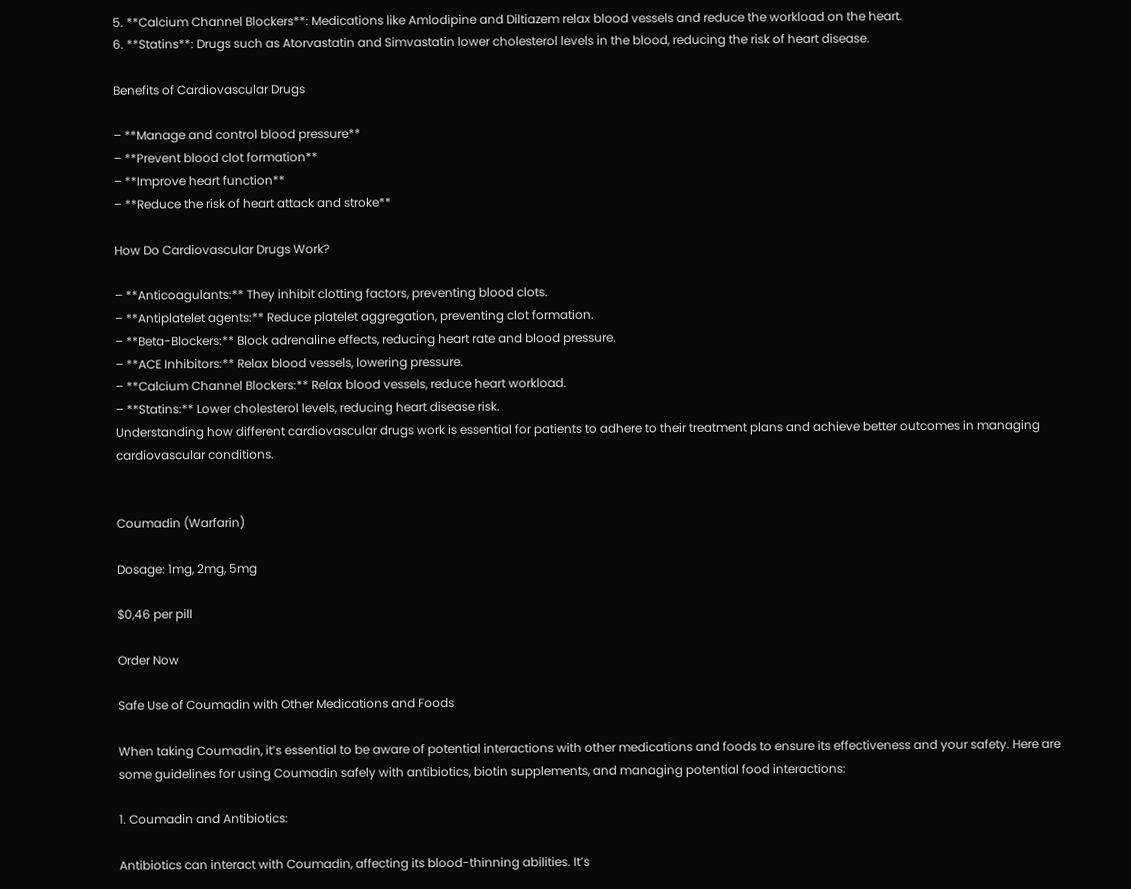5. **Calcium Channel Blockers**: Medications like Amlodipine and Diltiazem relax blood vessels and reduce the workload on the heart.
6. **Statins**: Drugs such as Atorvastatin and Simvastatin lower cholesterol levels in the blood, reducing the risk of heart disease.

Benefits of Cardiovascular Drugs

– **Manage and control blood pressure**
– **Prevent blood clot formation**
– **Improve heart function**
– **Reduce the risk of heart attack and stroke**

How Do Cardiovascular Drugs Work?

– **Anticoagulants:** They inhibit clotting factors, preventing blood clots.
– **Antiplatelet agents:** Reduce platelet aggregation, preventing clot formation.
– **Beta-Blockers:** Block adrenaline effects, reducing heart rate and blood pressure.
– **ACE Inhibitors:** Relax blood vessels, lowering pressure.
– **Calcium Channel Blockers:** Relax blood vessels, reduce heart workload.
– **Statins:** Lower cholesterol levels, reducing heart disease risk.
Understanding how different cardiovascular drugs work is essential for patients to adhere to their treatment plans and achieve better outcomes in managing cardiovascular conditions.


Coumadin (Warfarin)

Dosage: 1mg, 2mg, 5mg

$0,46 per pill

Order Now

Safe Use of Coumadin with Other Medications and Foods

When taking Coumadin, it’s essential to be aware of potential interactions with other medications and foods to ensure its effectiveness and your safety. Here are some guidelines for using Coumadin safely with antibiotics, biotin supplements, and managing potential food interactions:

1. Coumadin and Antibiotics:

Antibiotics can interact with Coumadin, affecting its blood-thinning abilities. It’s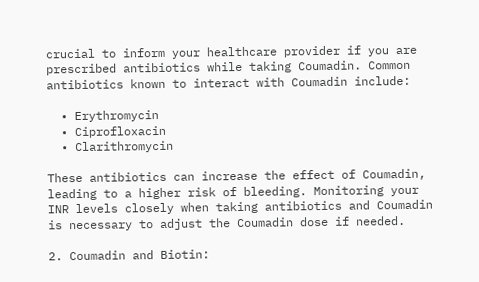crucial to inform your healthcare provider if you are prescribed antibiotics while taking Coumadin. Common antibiotics known to interact with Coumadin include:

  • Erythromycin
  • Ciprofloxacin
  • Clarithromycin

These antibiotics can increase the effect of Coumadin, leading to a higher risk of bleeding. Monitoring your INR levels closely when taking antibiotics and Coumadin is necessary to adjust the Coumadin dose if needed.

2. Coumadin and Biotin: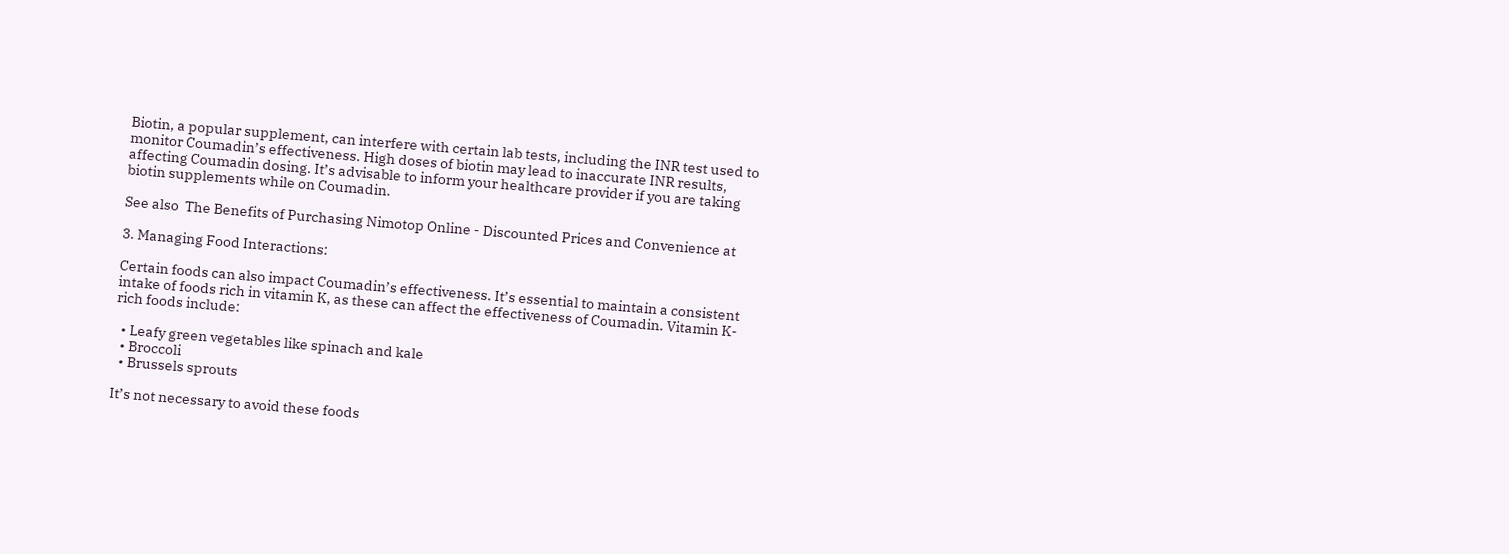Biotin, a popular supplement, can interfere with certain lab tests, including the INR test used to monitor Coumadin’s effectiveness. High doses of biotin may lead to inaccurate INR results, affecting Coumadin dosing. It’s advisable to inform your healthcare provider if you are taking biotin supplements while on Coumadin.

See also  The Benefits of Purchasing Nimotop Online - Discounted Prices and Convenience at

3. Managing Food Interactions:

Certain foods can also impact Coumadin’s effectiveness. It’s essential to maintain a consistent intake of foods rich in vitamin K, as these can affect the effectiveness of Coumadin. Vitamin K-rich foods include:

  • Leafy green vegetables like spinach and kale
  • Broccoli
  • Brussels sprouts

It’s not necessary to avoid these foods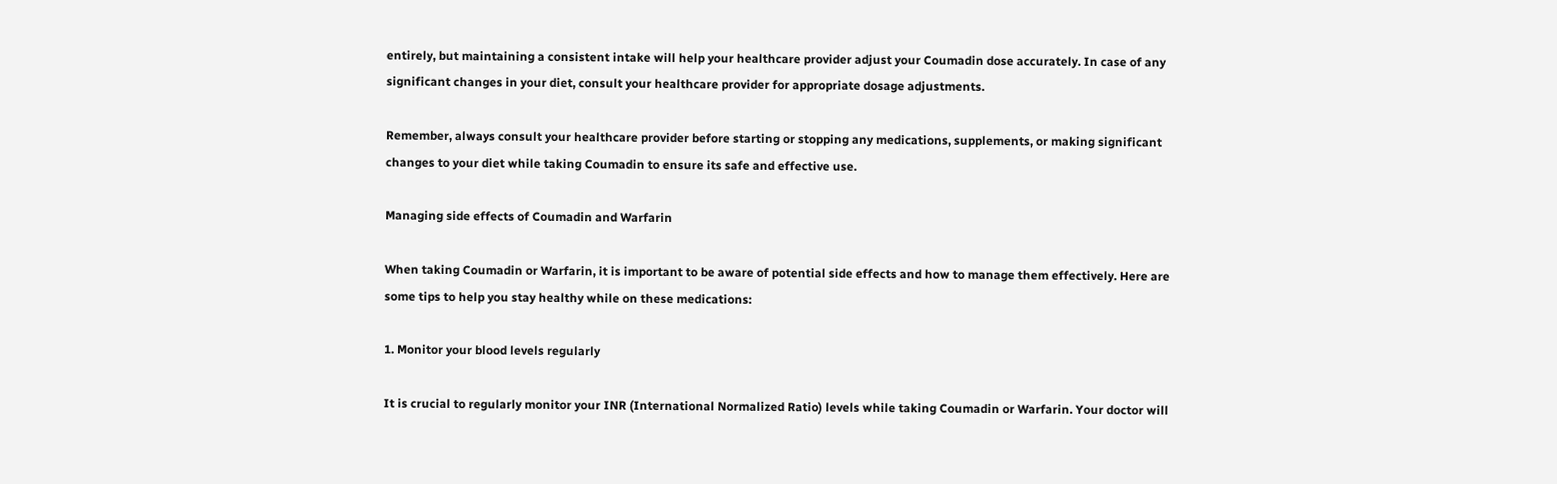entirely, but maintaining a consistent intake will help your healthcare provider adjust your Coumadin dose accurately. In case of any significant changes in your diet, consult your healthcare provider for appropriate dosage adjustments.

Remember, always consult your healthcare provider before starting or stopping any medications, supplements, or making significant changes to your diet while taking Coumadin to ensure its safe and effective use.

Managing side effects of Coumadin and Warfarin

When taking Coumadin or Warfarin, it is important to be aware of potential side effects and how to manage them effectively. Here are some tips to help you stay healthy while on these medications:

1. Monitor your blood levels regularly

It is crucial to regularly monitor your INR (International Normalized Ratio) levels while taking Coumadin or Warfarin. Your doctor will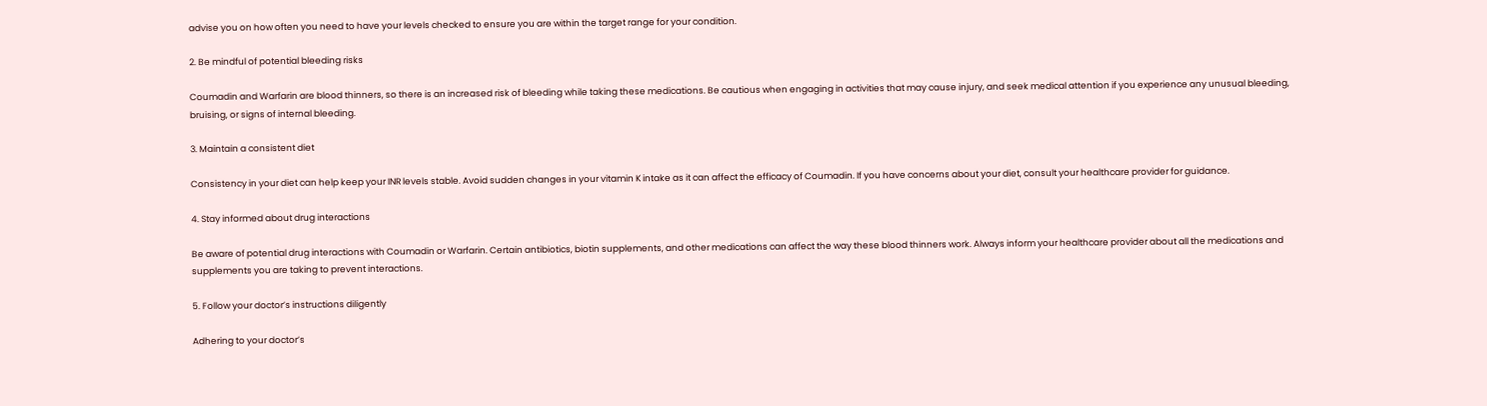advise you on how often you need to have your levels checked to ensure you are within the target range for your condition.

2. Be mindful of potential bleeding risks

Coumadin and Warfarin are blood thinners, so there is an increased risk of bleeding while taking these medications. Be cautious when engaging in activities that may cause injury, and seek medical attention if you experience any unusual bleeding, bruising, or signs of internal bleeding.

3. Maintain a consistent diet

Consistency in your diet can help keep your INR levels stable. Avoid sudden changes in your vitamin K intake as it can affect the efficacy of Coumadin. If you have concerns about your diet, consult your healthcare provider for guidance.

4. Stay informed about drug interactions

Be aware of potential drug interactions with Coumadin or Warfarin. Certain antibiotics, biotin supplements, and other medications can affect the way these blood thinners work. Always inform your healthcare provider about all the medications and supplements you are taking to prevent interactions.

5. Follow your doctor’s instructions diligently

Adhering to your doctor’s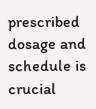prescribed dosage and schedule is crucial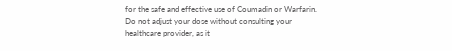for the safe and effective use of Coumadin or Warfarin. Do not adjust your dose without consulting your healthcare provider, as it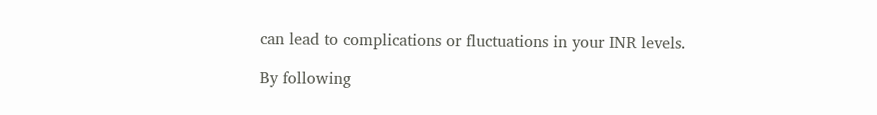can lead to complications or fluctuations in your INR levels.

By following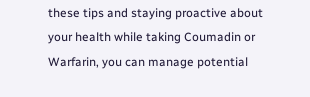these tips and staying proactive about your health while taking Coumadin or Warfarin, you can manage potential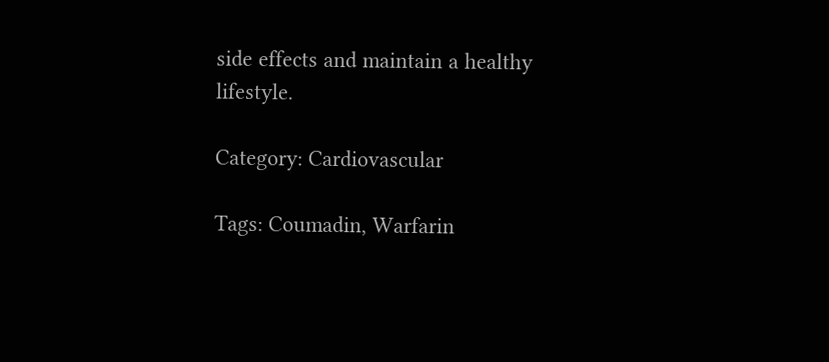side effects and maintain a healthy lifestyle.

Category: Cardiovascular

Tags: Coumadin, Warfarin